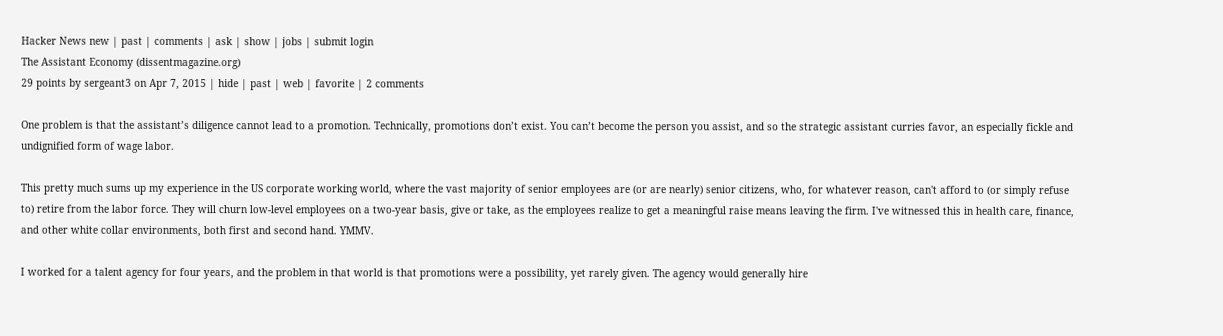Hacker News new | past | comments | ask | show | jobs | submit login
The Assistant Economy (dissentmagazine.org)
29 points by sergeant3 on Apr 7, 2015 | hide | past | web | favorite | 2 comments

One problem is that the assistant’s diligence cannot lead to a promotion. Technically, promotions don’t exist. You can’t become the person you assist, and so the strategic assistant curries favor, an especially fickle and undignified form of wage labor.

This pretty much sums up my experience in the US corporate working world, where the vast majority of senior employees are (or are nearly) senior citizens, who, for whatever reason, can't afford to (or simply refuse to) retire from the labor force. They will churn low-level employees on a two-year basis, give or take, as the employees realize to get a meaningful raise means leaving the firm. I've witnessed this in health care, finance, and other white collar environments, both first and second hand. YMMV.

I worked for a talent agency for four years, and the problem in that world is that promotions were a possibility, yet rarely given. The agency would generally hire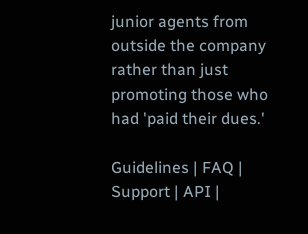junior agents from outside the company rather than just promoting those who had 'paid their dues.'

Guidelines | FAQ | Support | API |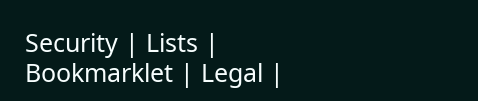Security | Lists | Bookmarklet | Legal |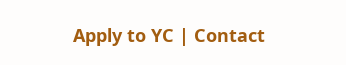Apply to YC | Contact